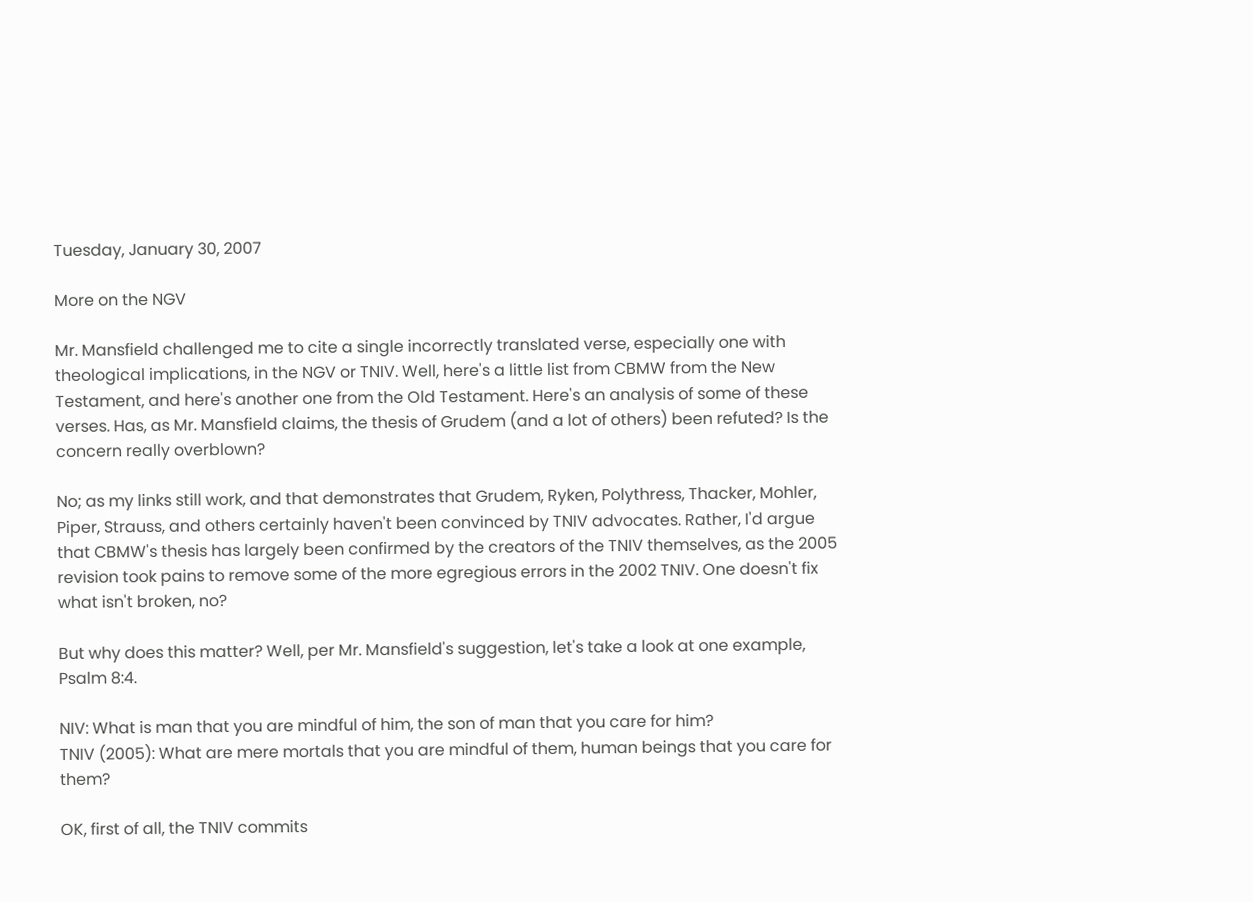Tuesday, January 30, 2007

More on the NGV

Mr. Mansfield challenged me to cite a single incorrectly translated verse, especially one with theological implications, in the NGV or TNIV. Well, here's a little list from CBMW from the New Testament, and here's another one from the Old Testament. Here's an analysis of some of these verses. Has, as Mr. Mansfield claims, the thesis of Grudem (and a lot of others) been refuted? Is the concern really overblown?

No; as my links still work, and that demonstrates that Grudem, Ryken, Polythress, Thacker, Mohler, Piper, Strauss, and others certainly haven't been convinced by TNIV advocates. Rather, I'd argue that CBMW's thesis has largely been confirmed by the creators of the TNIV themselves, as the 2005 revision took pains to remove some of the more egregious errors in the 2002 TNIV. One doesn't fix what isn't broken, no?

But why does this matter? Well, per Mr. Mansfield's suggestion, let's take a look at one example, Psalm 8:4.

NIV: What is man that you are mindful of him, the son of man that you care for him?
TNIV (2005): What are mere mortals that you are mindful of them, human beings that you care for them?

OK, first of all, the TNIV commits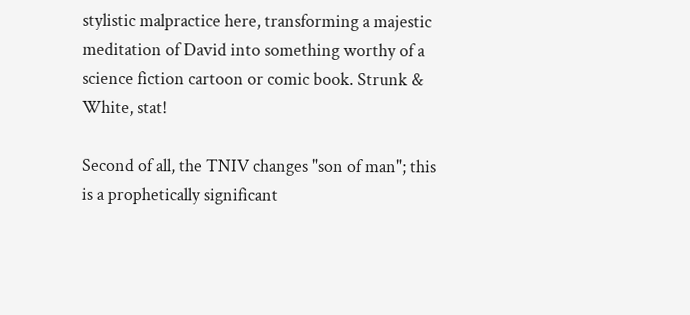stylistic malpractice here, transforming a majestic meditation of David into something worthy of a science fiction cartoon or comic book. Strunk & White, stat!

Second of all, the TNIV changes "son of man"; this is a prophetically significant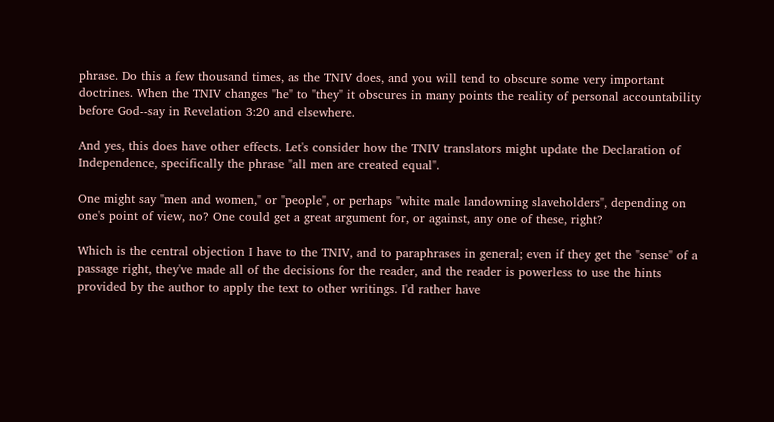phrase. Do this a few thousand times, as the TNIV does, and you will tend to obscure some very important doctrines. When the TNIV changes "he" to "they" it obscures in many points the reality of personal accountability before God--say in Revelation 3:20 and elsewhere.

And yes, this does have other effects. Let's consider how the TNIV translators might update the Declaration of Independence, specifically the phrase "all men are created equal".

One might say "men and women," or "people", or perhaps "white male landowning slaveholders", depending on one's point of view, no? One could get a great argument for, or against, any one of these, right?

Which is the central objection I have to the TNIV, and to paraphrases in general; even if they get the "sense" of a passage right, they've made all of the decisions for the reader, and the reader is powerless to use the hints provided by the author to apply the text to other writings. I'd rather have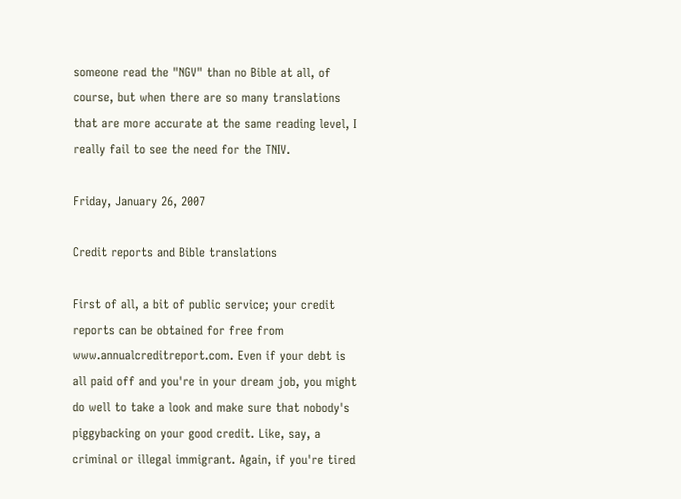someone read the "NGV" than no Bible at all, of course, but when there are so many translations that are more accurate at the same reading level, I really fail to see the need for the TNIV.

Friday, January 26, 2007

Credit reports and Bible translations

First of all, a bit of public service; your credit reports can be obtained for free from www.annualcreditreport.com. Even if your debt is all paid off and you're in your dream job, you might do well to take a look and make sure that nobody's piggybacking on your good credit. Like, say, a criminal or illegal immigrant. Again, if you're tired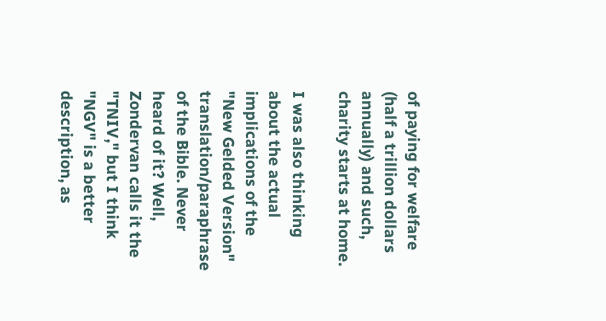of paying for welfare (half a trillion dollars annually) and such, charity starts at home.

I was also thinking about the actual implications of the "New Gelded Version" translation/paraphrase of the Bible. Never heard of it? Well, Zondervan calls it the "TNIV," but I think "NGV" is a better description, as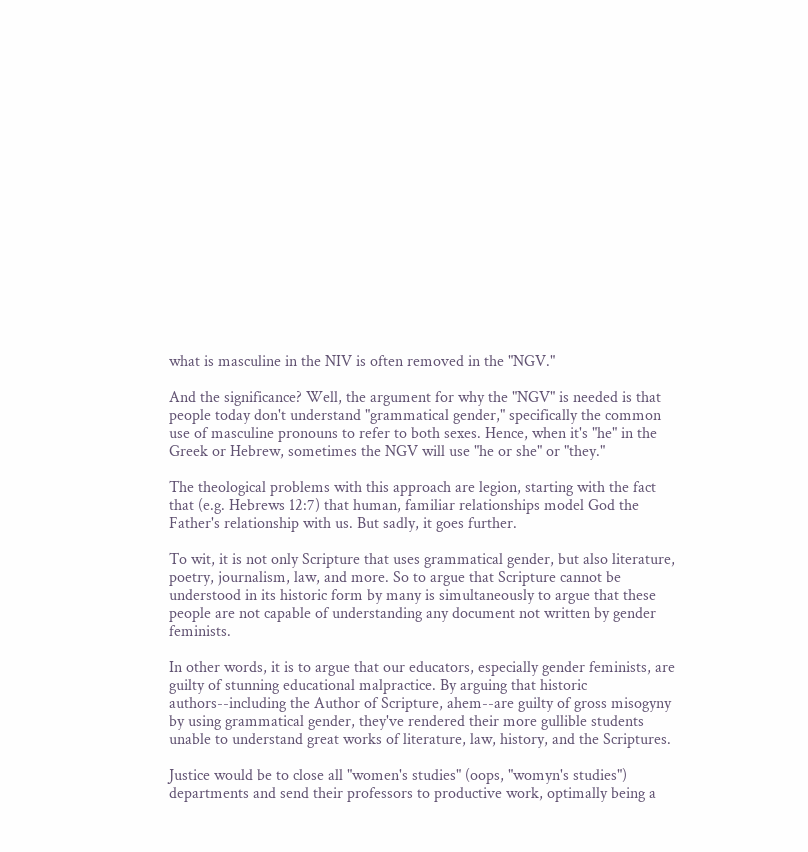what is masculine in the NIV is often removed in the "NGV."

And the significance? Well, the argument for why the "NGV" is needed is that people today don't understand "grammatical gender," specifically the common use of masculine pronouns to refer to both sexes. Hence, when it's "he" in the Greek or Hebrew, sometimes the NGV will use "he or she" or "they."

The theological problems with this approach are legion, starting with the fact that (e.g. Hebrews 12:7) that human, familiar relationships model God the Father's relationship with us. But sadly, it goes further.

To wit, it is not only Scripture that uses grammatical gender, but also literature, poetry, journalism, law, and more. So to argue that Scripture cannot be understood in its historic form by many is simultaneously to argue that these people are not capable of understanding any document not written by gender feminists.

In other words, it is to argue that our educators, especially gender feminists, are guilty of stunning educational malpractice. By arguing that historic authors--including the Author of Scripture, ahem--are guilty of gross misogyny by using grammatical gender, they've rendered their more gullible students unable to understand great works of literature, law, history, and the Scriptures.

Justice would be to close all "women's studies" (oops, "womyn's studies") departments and send their professors to productive work, optimally being a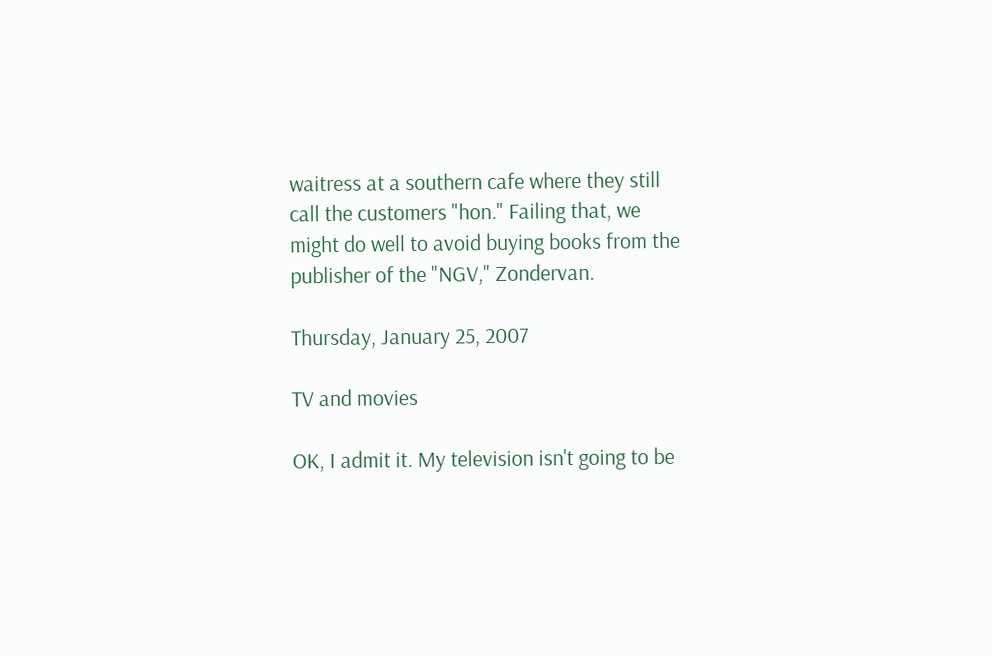waitress at a southern cafe where they still call the customers "hon." Failing that, we might do well to avoid buying books from the publisher of the "NGV," Zondervan.

Thursday, January 25, 2007

TV and movies

OK, I admit it. My television isn't going to be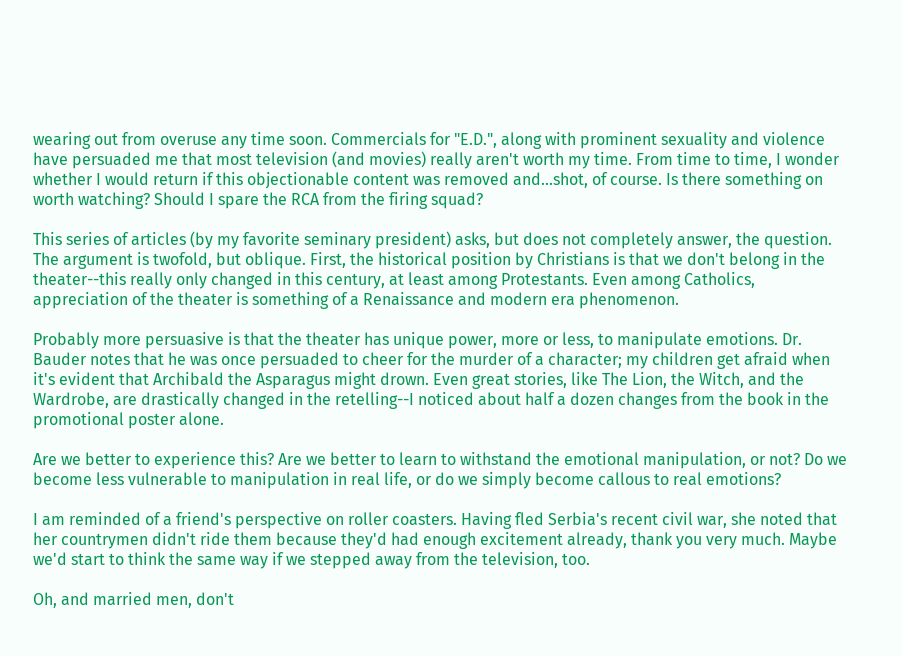wearing out from overuse any time soon. Commercials for "E.D.", along with prominent sexuality and violence have persuaded me that most television (and movies) really aren't worth my time. From time to time, I wonder whether I would return if this objectionable content was removed and...shot, of course. Is there something on worth watching? Should I spare the RCA from the firing squad?

This series of articles (by my favorite seminary president) asks, but does not completely answer, the question. The argument is twofold, but oblique. First, the historical position by Christians is that we don't belong in the theater--this really only changed in this century, at least among Protestants. Even among Catholics, appreciation of the theater is something of a Renaissance and modern era phenomenon.

Probably more persuasive is that the theater has unique power, more or less, to manipulate emotions. Dr. Bauder notes that he was once persuaded to cheer for the murder of a character; my children get afraid when it's evident that Archibald the Asparagus might drown. Even great stories, like The Lion, the Witch, and the Wardrobe, are drastically changed in the retelling--I noticed about half a dozen changes from the book in the promotional poster alone.

Are we better to experience this? Are we better to learn to withstand the emotional manipulation, or not? Do we become less vulnerable to manipulation in real life, or do we simply become callous to real emotions?

I am reminded of a friend's perspective on roller coasters. Having fled Serbia's recent civil war, she noted that her countrymen didn't ride them because they'd had enough excitement already, thank you very much. Maybe we'd start to think the same way if we stepped away from the television, too.

Oh, and married men, don't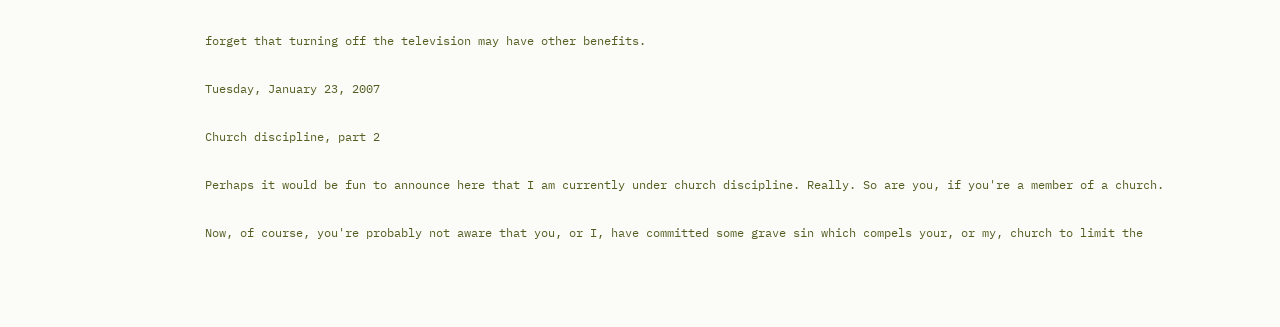forget that turning off the television may have other benefits.

Tuesday, January 23, 2007

Church discipline, part 2

Perhaps it would be fun to announce here that I am currently under church discipline. Really. So are you, if you're a member of a church.

Now, of course, you're probably not aware that you, or I, have committed some grave sin which compels your, or my, church to limit the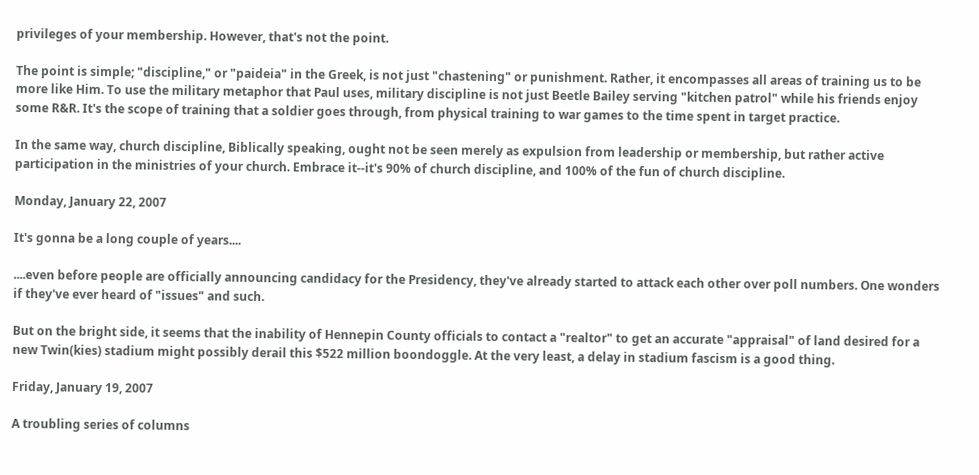privileges of your membership. However, that's not the point.

The point is simple; "discipline," or "paideia" in the Greek, is not just "chastening" or punishment. Rather, it encompasses all areas of training us to be more like Him. To use the military metaphor that Paul uses, military discipline is not just Beetle Bailey serving "kitchen patrol" while his friends enjoy some R&R. It's the scope of training that a soldier goes through, from physical training to war games to the time spent in target practice.

In the same way, church discipline, Biblically speaking, ought not be seen merely as expulsion from leadership or membership, but rather active participation in the ministries of your church. Embrace it--it's 90% of church discipline, and 100% of the fun of church discipline.

Monday, January 22, 2007

It's gonna be a long couple of years....

....even before people are officially announcing candidacy for the Presidency, they've already started to attack each other over poll numbers. One wonders if they've ever heard of "issues" and such.

But on the bright side, it seems that the inability of Hennepin County officials to contact a "realtor" to get an accurate "appraisal" of land desired for a new Twin(kies) stadium might possibly derail this $522 million boondoggle. At the very least, a delay in stadium fascism is a good thing.

Friday, January 19, 2007

A troubling series of columns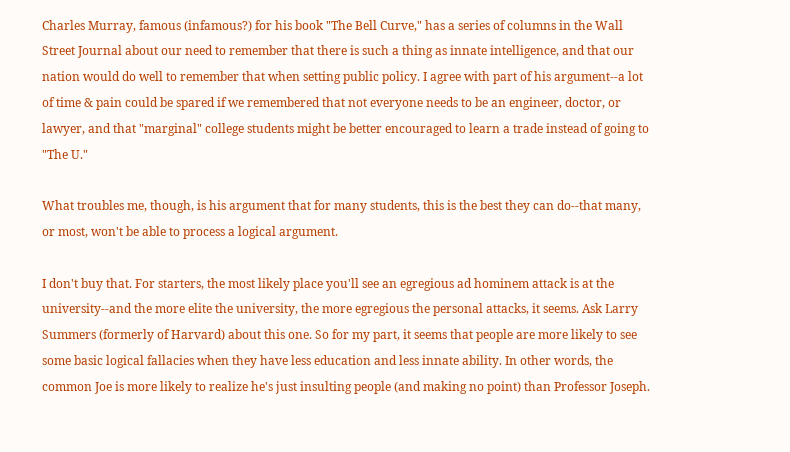Charles Murray, famous (infamous?) for his book "The Bell Curve," has a series of columns in the Wall Street Journal about our need to remember that there is such a thing as innate intelligence, and that our nation would do well to remember that when setting public policy. I agree with part of his argument--a lot of time & pain could be spared if we remembered that not everyone needs to be an engineer, doctor, or lawyer, and that "marginal" college students might be better encouraged to learn a trade instead of going to "The U."

What troubles me, though, is his argument that for many students, this is the best they can do--that many, or most, won't be able to process a logical argument.

I don't buy that. For starters, the most likely place you'll see an egregious ad hominem attack is at the university--and the more elite the university, the more egregious the personal attacks, it seems. Ask Larry Summers (formerly of Harvard) about this one. So for my part, it seems that people are more likely to see some basic logical fallacies when they have less education and less innate ability. In other words, the common Joe is more likely to realize he's just insulting people (and making no point) than Professor Joseph.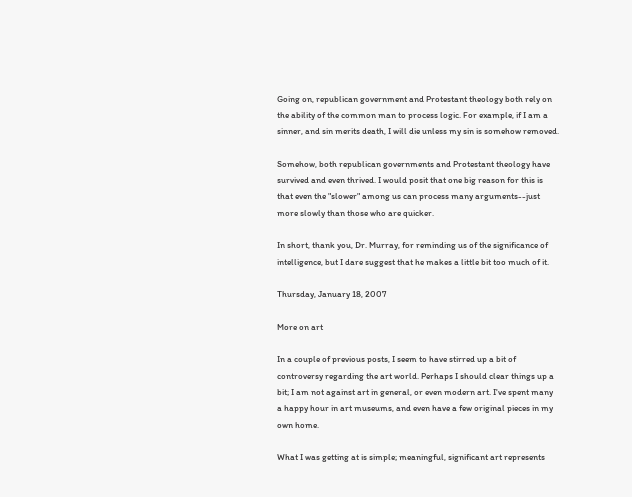Going on, republican government and Protestant theology both rely on the ability of the common man to process logic. For example, if I am a sinner, and sin merits death, I will die unless my sin is somehow removed.

Somehow, both republican governments and Protestant theology have survived and even thrived. I would posit that one big reason for this is that even the "slower" among us can process many arguments--just more slowly than those who are quicker.

In short, thank you, Dr. Murray, for reminding us of the significance of intelligence, but I dare suggest that he makes a little bit too much of it.

Thursday, January 18, 2007

More on art

In a couple of previous posts, I seem to have stirred up a bit of controversy regarding the art world. Perhaps I should clear things up a bit; I am not against art in general, or even modern art. I've spent many a happy hour in art museums, and even have a few original pieces in my own home.

What I was getting at is simple; meaningful, significant art represents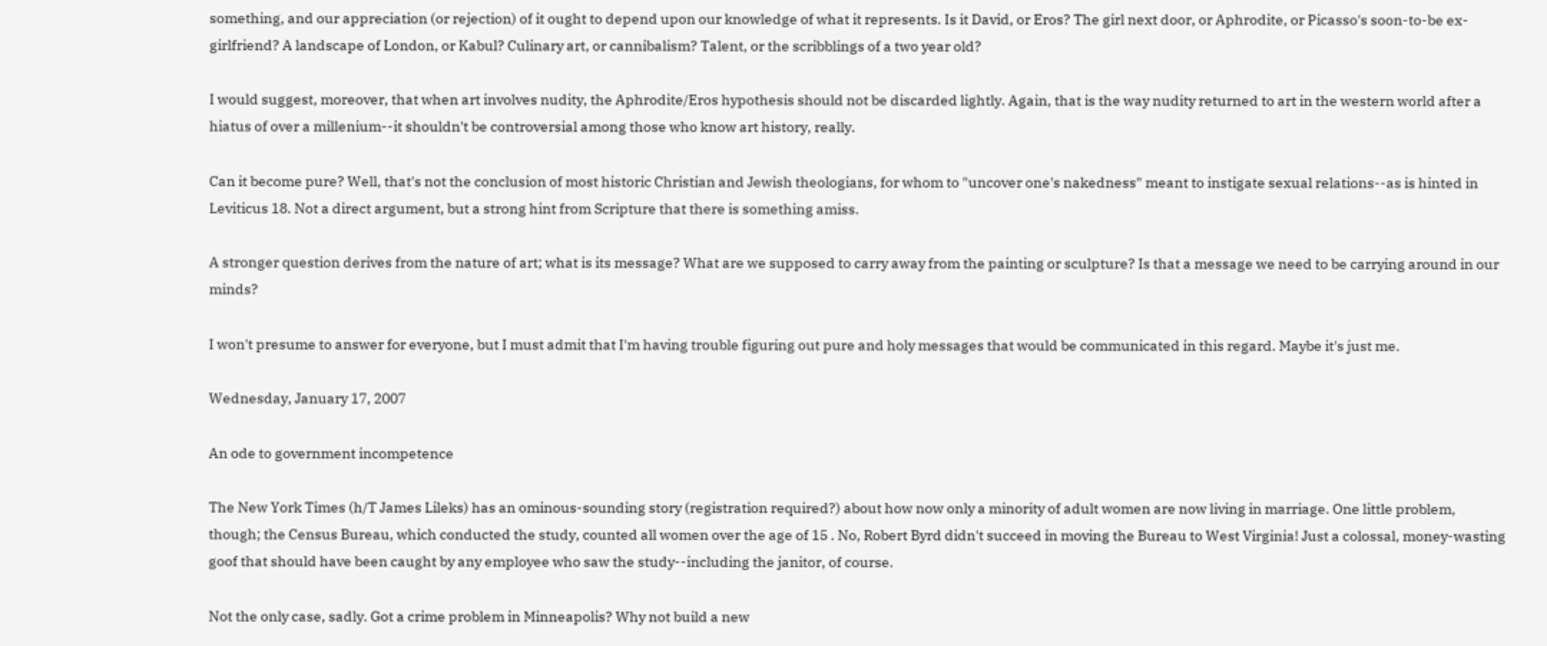something, and our appreciation (or rejection) of it ought to depend upon our knowledge of what it represents. Is it David, or Eros? The girl next door, or Aphrodite, or Picasso's soon-to-be ex-girlfriend? A landscape of London, or Kabul? Culinary art, or cannibalism? Talent, or the scribblings of a two year old?

I would suggest, moreover, that when art involves nudity, the Aphrodite/Eros hypothesis should not be discarded lightly. Again, that is the way nudity returned to art in the western world after a hiatus of over a millenium--it shouldn't be controversial among those who know art history, really.

Can it become pure? Well, that's not the conclusion of most historic Christian and Jewish theologians, for whom to "uncover one's nakedness" meant to instigate sexual relations--as is hinted in Leviticus 18. Not a direct argument, but a strong hint from Scripture that there is something amiss.

A stronger question derives from the nature of art; what is its message? What are we supposed to carry away from the painting or sculpture? Is that a message we need to be carrying around in our minds?

I won't presume to answer for everyone, but I must admit that I'm having trouble figuring out pure and holy messages that would be communicated in this regard. Maybe it's just me.

Wednesday, January 17, 2007

An ode to government incompetence

The New York Times (h/T James Lileks) has an ominous-sounding story (registration required?) about how now only a minority of adult women are now living in marriage. One little problem, though; the Census Bureau, which conducted the study, counted all women over the age of 15 . No, Robert Byrd didn't succeed in moving the Bureau to West Virginia! Just a colossal, money-wasting goof that should have been caught by any employee who saw the study--including the janitor, of course.

Not the only case, sadly. Got a crime problem in Minneapolis? Why not build a new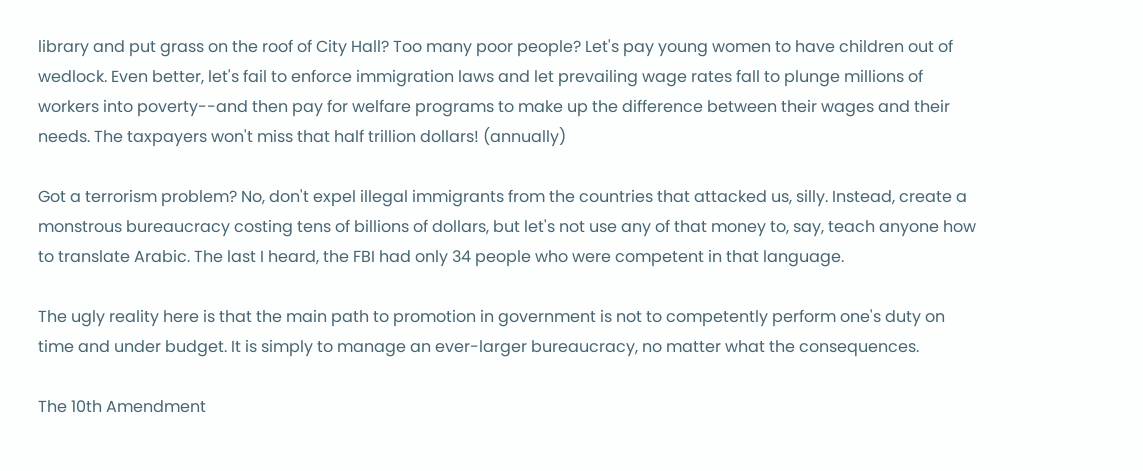library and put grass on the roof of City Hall? Too many poor people? Let's pay young women to have children out of wedlock. Even better, let's fail to enforce immigration laws and let prevailing wage rates fall to plunge millions of workers into poverty--and then pay for welfare programs to make up the difference between their wages and their needs. The taxpayers won't miss that half trillion dollars! (annually)

Got a terrorism problem? No, don't expel illegal immigrants from the countries that attacked us, silly. Instead, create a monstrous bureaucracy costing tens of billions of dollars, but let's not use any of that money to, say, teach anyone how to translate Arabic. The last I heard, the FBI had only 34 people who were competent in that language.

The ugly reality here is that the main path to promotion in government is not to competently perform one's duty on time and under budget. It is simply to manage an ever-larger bureaucracy, no matter what the consequences.

The 10th Amendment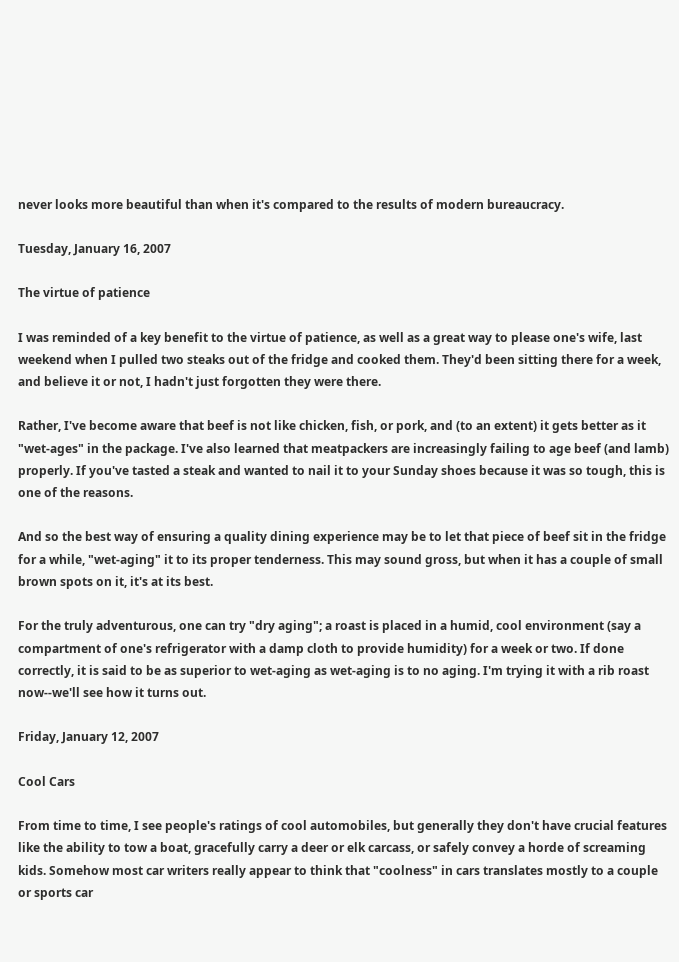never looks more beautiful than when it's compared to the results of modern bureaucracy.

Tuesday, January 16, 2007

The virtue of patience

I was reminded of a key benefit to the virtue of patience, as well as a great way to please one's wife, last weekend when I pulled two steaks out of the fridge and cooked them. They'd been sitting there for a week, and believe it or not, I hadn't just forgotten they were there.

Rather, I've become aware that beef is not like chicken, fish, or pork, and (to an extent) it gets better as it "wet-ages" in the package. I've also learned that meatpackers are increasingly failing to age beef (and lamb) properly. If you've tasted a steak and wanted to nail it to your Sunday shoes because it was so tough, this is one of the reasons.

And so the best way of ensuring a quality dining experience may be to let that piece of beef sit in the fridge for a while, "wet-aging" it to its proper tenderness. This may sound gross, but when it has a couple of small brown spots on it, it's at its best.

For the truly adventurous, one can try "dry aging"; a roast is placed in a humid, cool environment (say a compartment of one's refrigerator with a damp cloth to provide humidity) for a week or two. If done correctly, it is said to be as superior to wet-aging as wet-aging is to no aging. I'm trying it with a rib roast now--we'll see how it turns out.

Friday, January 12, 2007

Cool Cars

From time to time, I see people's ratings of cool automobiles, but generally they don't have crucial features like the ability to tow a boat, gracefully carry a deer or elk carcass, or safely convey a horde of screaming kids. Somehow most car writers really appear to think that "coolness" in cars translates mostly to a couple or sports car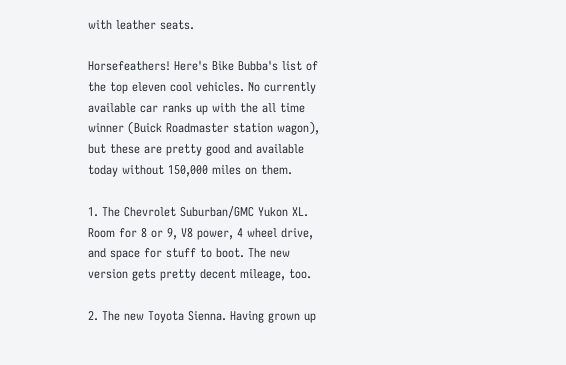with leather seats.

Horsefeathers! Here's Bike Bubba's list of the top eleven cool vehicles. No currently available car ranks up with the all time winner (Buick Roadmaster station wagon), but these are pretty good and available today without 150,000 miles on them.

1. The Chevrolet Suburban/GMC Yukon XL. Room for 8 or 9, V8 power, 4 wheel drive, and space for stuff to boot. The new version gets pretty decent mileage, too.

2. The new Toyota Sienna. Having grown up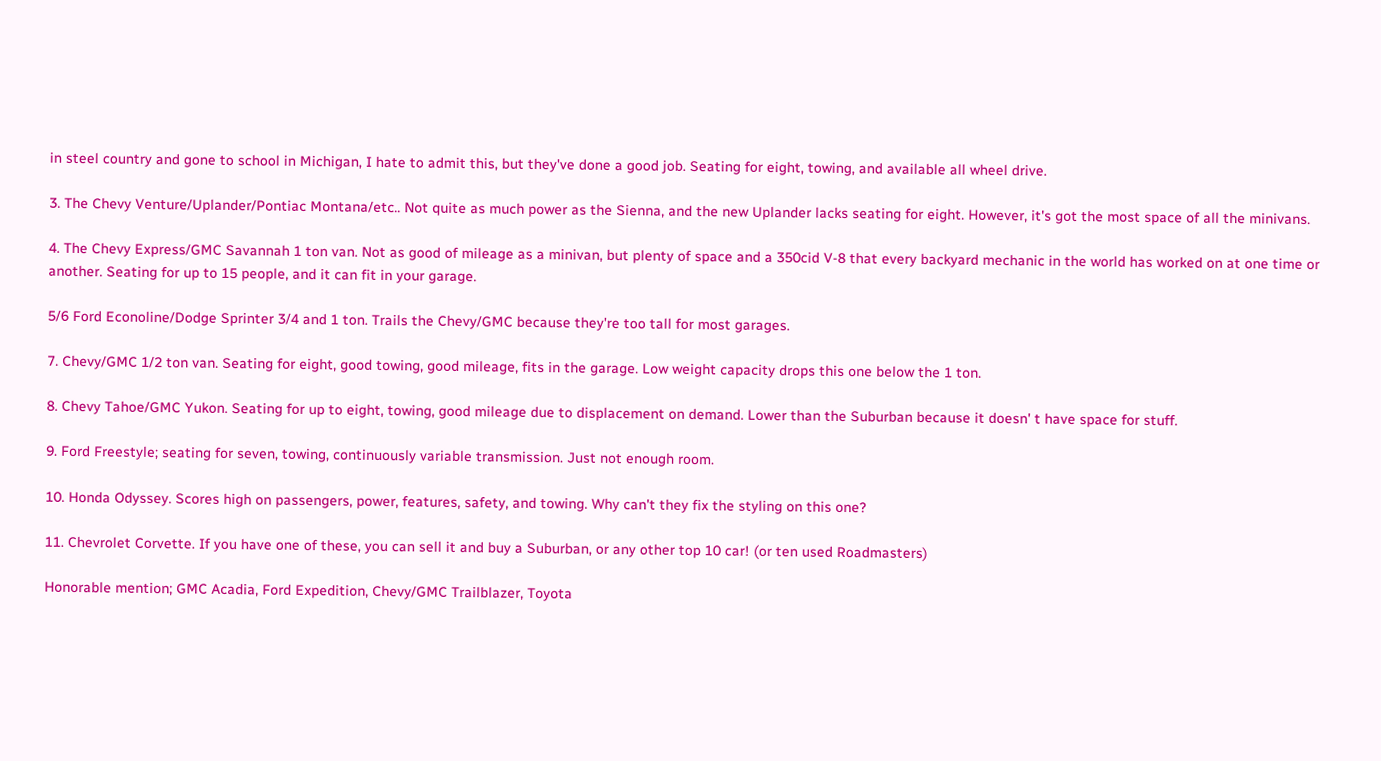in steel country and gone to school in Michigan, I hate to admit this, but they've done a good job. Seating for eight, towing, and available all wheel drive.

3. The Chevy Venture/Uplander/Pontiac Montana/etc.. Not quite as much power as the Sienna, and the new Uplander lacks seating for eight. However, it's got the most space of all the minivans.

4. The Chevy Express/GMC Savannah 1 ton van. Not as good of mileage as a minivan, but plenty of space and a 350cid V-8 that every backyard mechanic in the world has worked on at one time or another. Seating for up to 15 people, and it can fit in your garage.

5/6 Ford Econoline/Dodge Sprinter 3/4 and 1 ton. Trails the Chevy/GMC because they're too tall for most garages.

7. Chevy/GMC 1/2 ton van. Seating for eight, good towing, good mileage, fits in the garage. Low weight capacity drops this one below the 1 ton.

8. Chevy Tahoe/GMC Yukon. Seating for up to eight, towing, good mileage due to displacement on demand. Lower than the Suburban because it doesn' t have space for stuff.

9. Ford Freestyle; seating for seven, towing, continuously variable transmission. Just not enough room.

10. Honda Odyssey. Scores high on passengers, power, features, safety, and towing. Why can't they fix the styling on this one?

11. Chevrolet Corvette. If you have one of these, you can sell it and buy a Suburban, or any other top 10 car! (or ten used Roadmasters)

Honorable mention; GMC Acadia, Ford Expedition, Chevy/GMC Trailblazer, Toyota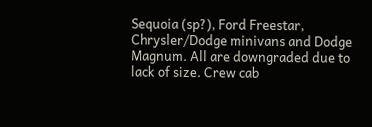Sequoia (sp?), Ford Freestar, Chrysler/Dodge minivans and Dodge Magnum. All are downgraded due to lack of size. Crew cab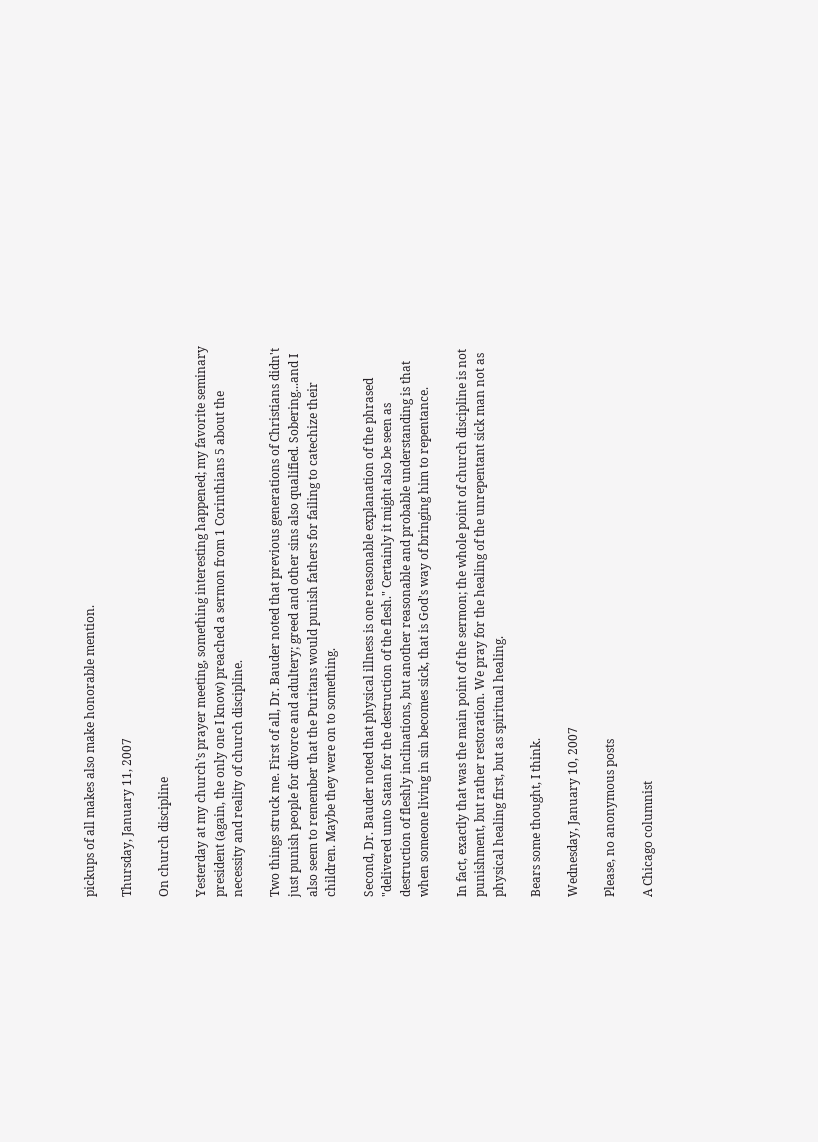pickups of all makes also make honorable mention.

Thursday, January 11, 2007

On church discipline

Yesterday at my church's prayer meeting, something interesting happened; my favorite seminary president (again, the only one I know) preached a sermon from 1 Corinthians 5 about the necessity and reality of church discipline.

Two things struck me. First of all, Dr. Bauder noted that previous generations of Christians didn't just punish people for divorce and adultery; greed and other sins also qualified. Sobering...and I also seem to remember that the Puritans would punish fathers for failing to catechize their children. Maybe they were on to something.

Second, Dr. Bauder noted that physical illness is one reasonable explanation of the phrased "delivered unto Satan for the destruction of the flesh." Certainly it might also be seen as destruction of fleshly inclinations, but another reasonable and probable understanding is that when someone living in sin becomes sick, that is God's way of bringing him to repentance.

In fact, exactly that was the main point of the sermon; the whole point of church discipline is not punishment, but rather restoration. We pray for the healing of the unrepentant sick man not as physical healing first, but as spiritual healing.

Bears some thought, I think.

Wednesday, January 10, 2007

Please, no anonymous posts

A Chicago columnist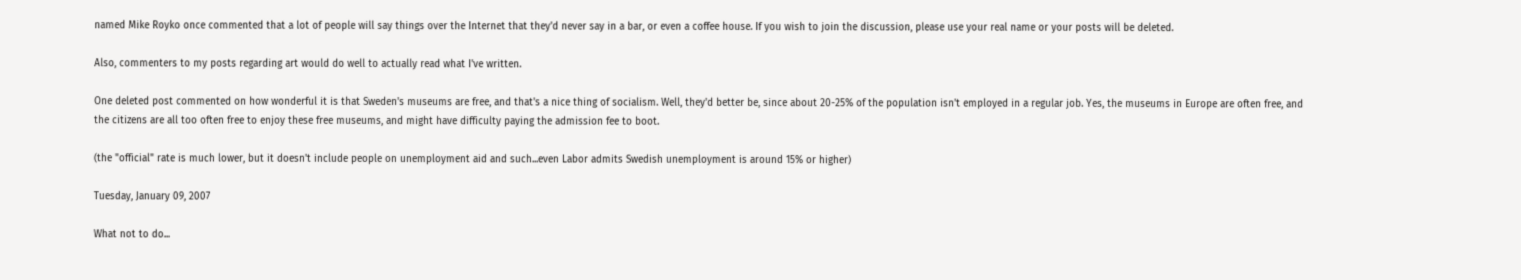named Mike Royko once commented that a lot of people will say things over the Internet that they'd never say in a bar, or even a coffee house. If you wish to join the discussion, please use your real name or your posts will be deleted.

Also, commenters to my posts regarding art would do well to actually read what I've written.

One deleted post commented on how wonderful it is that Sweden's museums are free, and that's a nice thing of socialism. Well, they'd better be, since about 20-25% of the population isn't employed in a regular job. Yes, the museums in Europe are often free, and the citizens are all too often free to enjoy these free museums, and might have difficulty paying the admission fee to boot.

(the "official" rate is much lower, but it doesn't include people on unemployment aid and such...even Labor admits Swedish unemployment is around 15% or higher)

Tuesday, January 09, 2007

What not to do...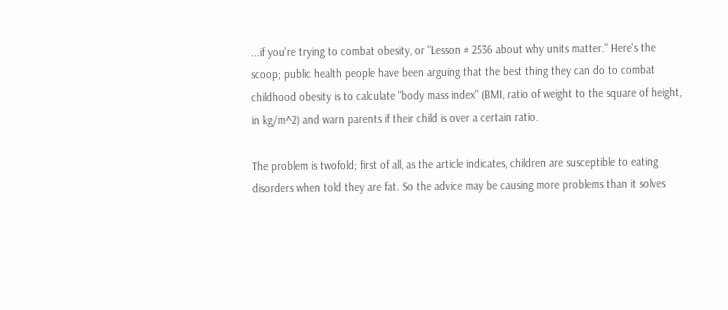...if you're trying to combat obesity, or "Lesson # 2536 about why units matter." Here's the scoop; public health people have been arguing that the best thing they can do to combat childhood obesity is to calculate "body mass index" (BMI, ratio of weight to the square of height, in kg/m^2) and warn parents if their child is over a certain ratio.

The problem is twofold; first of all, as the article indicates, children are susceptible to eating disorders when told they are fat. So the advice may be causing more problems than it solves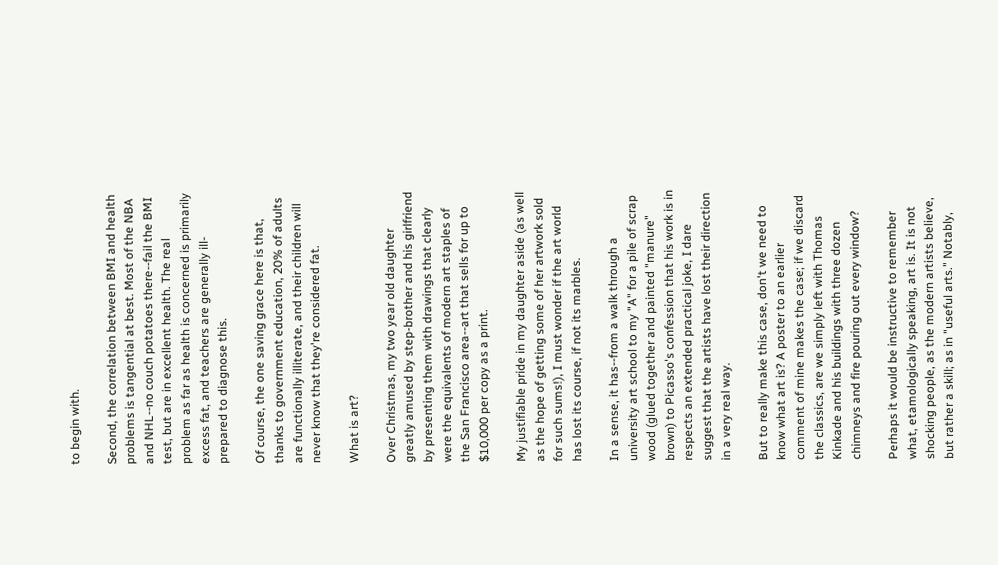to begin with.

Second, the correlation between BMI and health problems is tangential at best. Most of the NBA and NHL--no couch potatoes there--fail the BMI test, but are in excellent health. The real problem as far as health is concerned is primarily excess fat, and teachers are generally ill-prepared to diagnose this.

Of course, the one saving grace here is that, thanks to government education, 20% of adults are functionally illiterate, and their children will never know that they're considered fat.

What is art?

Over Christmas, my two year old daughter greatly amused by step-brother and his girlfriend by presenting them with drawings that clearly were the equivalents of modern art staples of the San Francisco area--art that sells for up to $10,000 per copy as a print.

My justifiable pride in my daughter aside (as well as the hope of getting some of her artwork sold for such sums!), I must wonder if the art world has lost its course, if not its marbles.

In a sense, it has--from a walk through a university art school to my "A" for a pile of scrap wood (glued together and painted "manure" brown) to Picasso's confession that his work is in respects an extended practical joke, I dare suggest that the artists have lost their direction in a very real way.

But to really make this case, don't we need to know what art is? A poster to an earlier comment of mine makes the case; if we discard the classics, are we simply left with Thomas Kinkade and his buildings with three dozen chimneys and fire pouring out every window?

Perhaps it would be instructive to remember what, etamologically speaking, art is. It is not shocking people, as the modern artists believe, but rather a skill; as in "useful arts." Notably,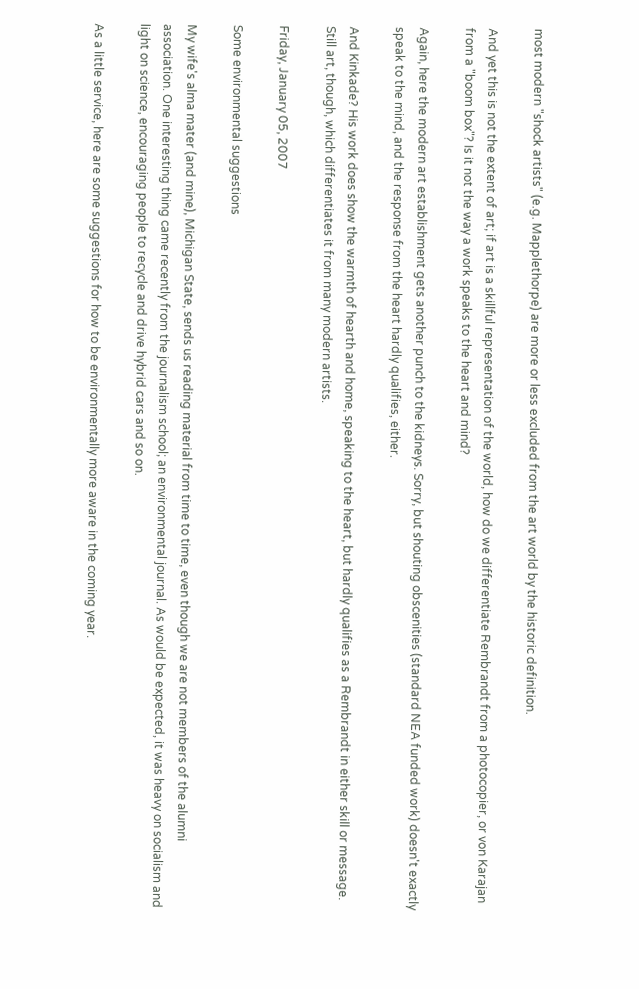most modern "shock artists" (e.g. Mapplethorpe) are more or less excluded from the art world by the historic definition.

And yet this is not the extent of art; if art is a skillful representation of the world, how do we differentiate Rembrandt from a photocopier, or von Karajan from a "boom box"? Is it not the way a work speaks to the heart and mind?

Again, here the modern art establishment gets another punch to the kidneys. Sorry, but shouting obscenities (standard NEA funded work) doesn't exactly speak to the mind, and the response from the heart hardly qualifies, either.

And Kinkade? His work does show the warmth of hearth and home, speaking to the heart, but hardly qualifies as a Rembrandt in either skill or message. Still art, though, which differentiates it from many modern artists.

Friday, January 05, 2007

Some environmental suggestions

My wife's alma mater (and mine), Michigan State, sends us reading material from time to time, even though we are not members of the alumni association. One interesting thing came recently from the journalism school; an environmental journal. As would be expected, it was heavy on socialism and light on science, encouraging people to recycle and drive hybrid cars and so on.

As a little service, here are some suggestions for how to be environmentally more aware in the coming year.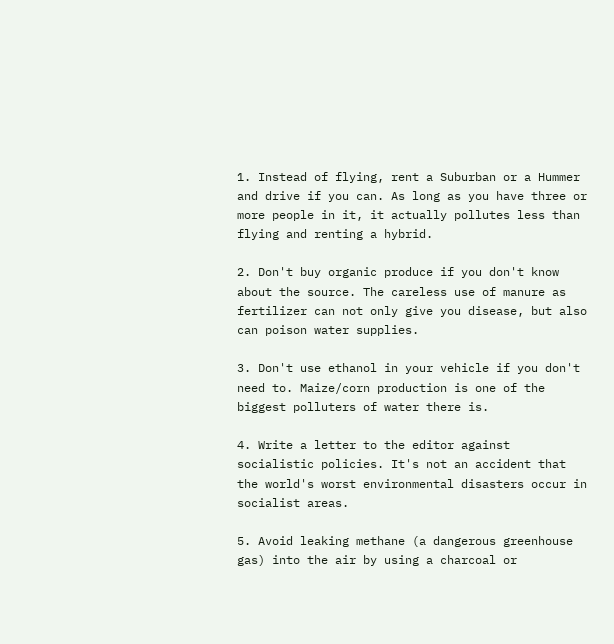1. Instead of flying, rent a Suburban or a Hummer and drive if you can. As long as you have three or more people in it, it actually pollutes less than flying and renting a hybrid.

2. Don't buy organic produce if you don't know about the source. The careless use of manure as fertilizer can not only give you disease, but also can poison water supplies.

3. Don't use ethanol in your vehicle if you don't need to. Maize/corn production is one of the biggest polluters of water there is.

4. Write a letter to the editor against socialistic policies. It's not an accident that the world's worst environmental disasters occur in socialist areas.

5. Avoid leaking methane (a dangerous greenhouse gas) into the air by using a charcoal or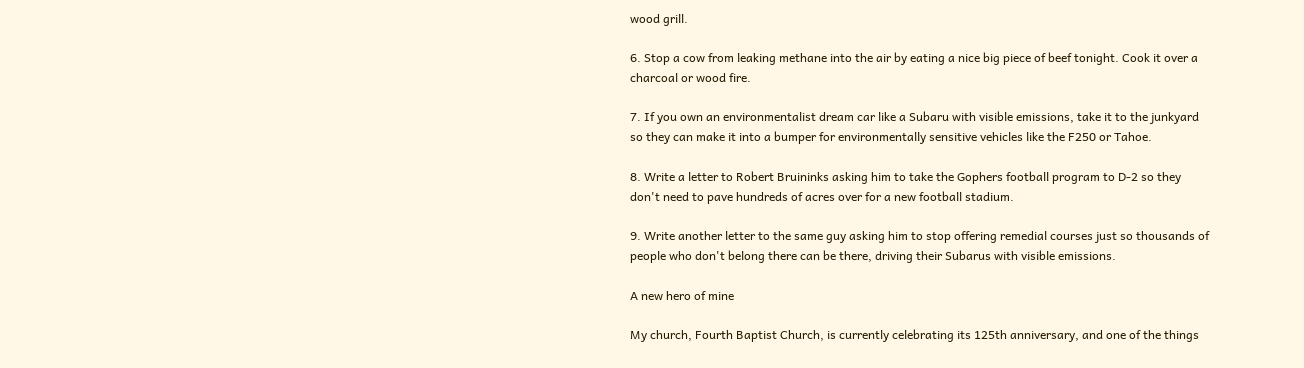wood grill.

6. Stop a cow from leaking methane into the air by eating a nice big piece of beef tonight. Cook it over a charcoal or wood fire.

7. If you own an environmentalist dream car like a Subaru with visible emissions, take it to the junkyard so they can make it into a bumper for environmentally sensitive vehicles like the F250 or Tahoe.

8. Write a letter to Robert Bruininks asking him to take the Gophers football program to D-2 so they don't need to pave hundreds of acres over for a new football stadium.

9. Write another letter to the same guy asking him to stop offering remedial courses just so thousands of people who don't belong there can be there, driving their Subarus with visible emissions.

A new hero of mine

My church, Fourth Baptist Church, is currently celebrating its 125th anniversary, and one of the things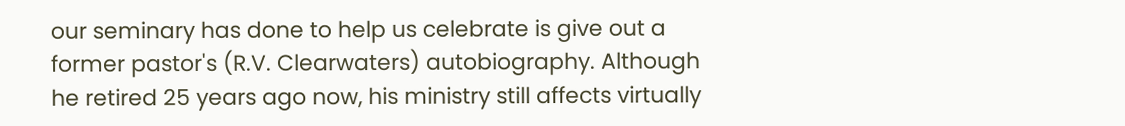our seminary has done to help us celebrate is give out a former pastor's (R.V. Clearwaters) autobiography. Although he retired 25 years ago now, his ministry still affects virtually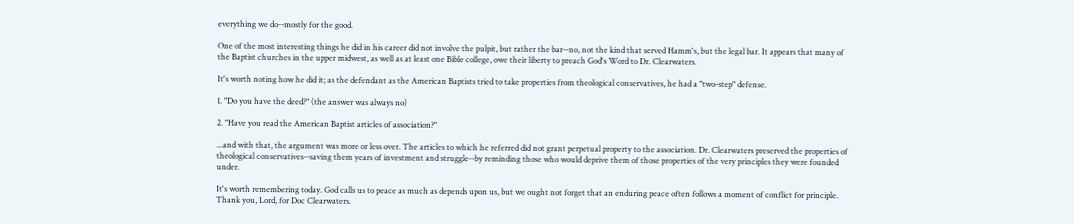everything we do--mostly for the good.

One of the most interesting things he did in his career did not involve the pulpit, but rather the bar--no, not the kind that served Hamm's, but the legal bar. It appears that many of the Baptist churches in the upper midwest, as well as at least one Bible college, owe their liberty to preach God's Word to Dr. Clearwaters.

It's worth noting how he did it; as the defendant as the American Baptists tried to take properties from theological conservatives, he had a "two-step" defense.

1. "Do you have the deed?" (the answer was always no)

2. "Have you read the American Baptist articles of association?"

...and with that, the argument was more or less over. The articles to which he referred did not grant perpetual property to the association. Dr. Clearwaters preserved the properties of theological conservatives--saving them years of investment and struggle--by reminding those who would deprive them of those properties of the very principles they were founded under.

It's worth remembering today. God calls us to peace as much as depends upon us, but we ought not forget that an enduring peace often follows a moment of conflict for principle. Thank you, Lord, for Doc Clearwaters.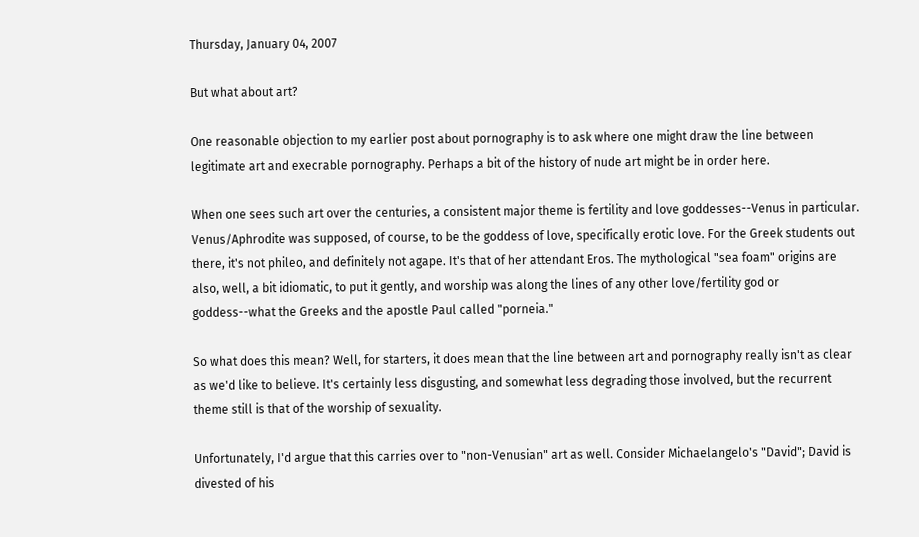Thursday, January 04, 2007

But what about art?

One reasonable objection to my earlier post about pornography is to ask where one might draw the line between legitimate art and execrable pornography. Perhaps a bit of the history of nude art might be in order here.

When one sees such art over the centuries, a consistent major theme is fertility and love goddesses--Venus in particular. Venus/Aphrodite was supposed, of course, to be the goddess of love, specifically erotic love. For the Greek students out there, it's not phileo, and definitely not agape. It's that of her attendant Eros. The mythological "sea foam" origins are also, well, a bit idiomatic, to put it gently, and worship was along the lines of any other love/fertility god or goddess--what the Greeks and the apostle Paul called "porneia."

So what does this mean? Well, for starters, it does mean that the line between art and pornography really isn't as clear as we'd like to believe. It's certainly less disgusting, and somewhat less degrading those involved, but the recurrent theme still is that of the worship of sexuality.

Unfortunately, I'd argue that this carries over to "non-Venusian" art as well. Consider Michaelangelo's "David"; David is divested of his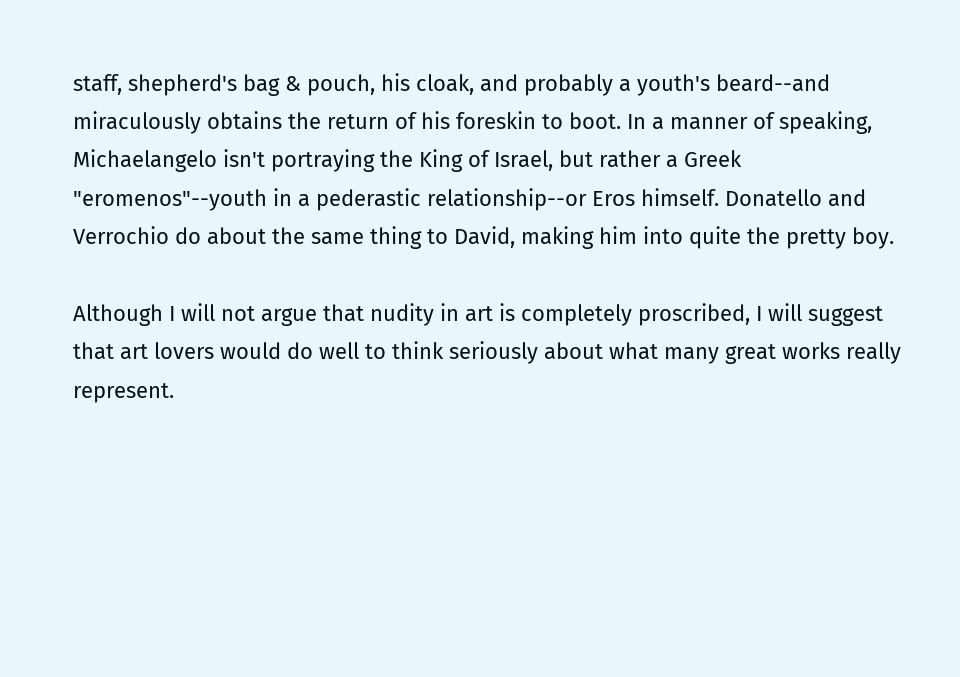staff, shepherd's bag & pouch, his cloak, and probably a youth's beard--and miraculously obtains the return of his foreskin to boot. In a manner of speaking, Michaelangelo isn't portraying the King of Israel, but rather a Greek "eromenos"--youth in a pederastic relationship--or Eros himself. Donatello and Verrochio do about the same thing to David, making him into quite the pretty boy.

Although I will not argue that nudity in art is completely proscribed, I will suggest that art lovers would do well to think seriously about what many great works really represent.